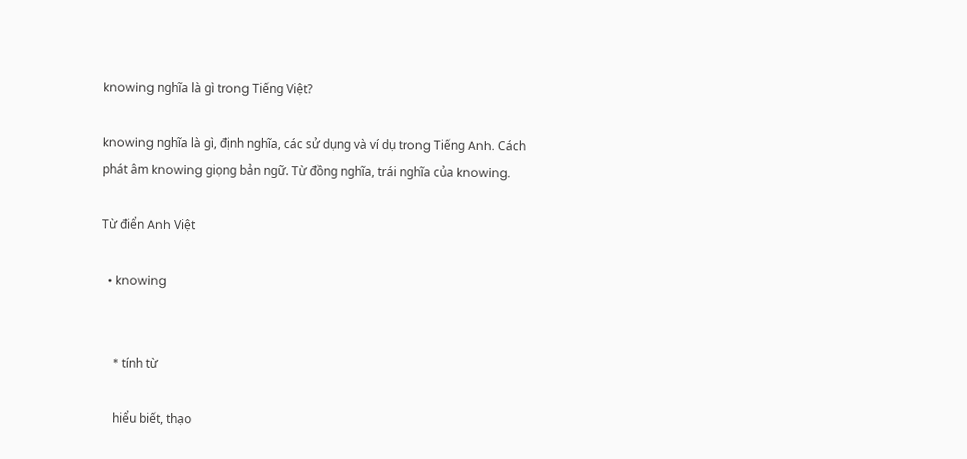knowing nghĩa là gì trong Tiếng Việt?

knowing nghĩa là gì, định nghĩa, các sử dụng và ví dụ trong Tiếng Anh. Cách phát âm knowing giọng bản ngữ. Từ đồng nghĩa, trái nghĩa của knowing.

Từ điển Anh Việt

  • knowing


    * tính từ

    hiểu biết, thạo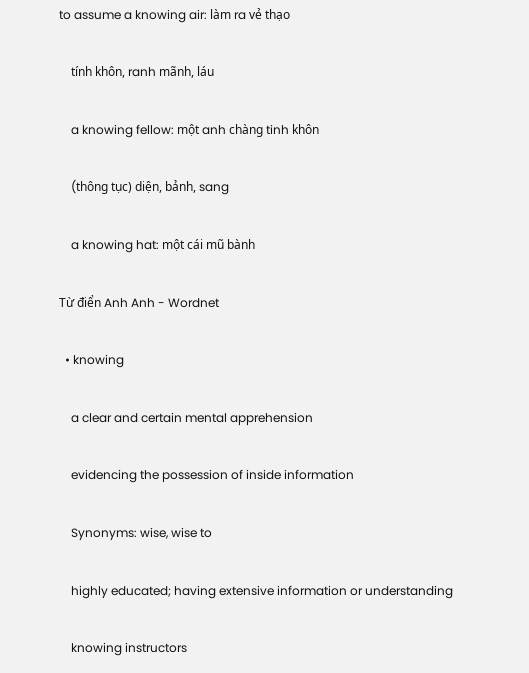to assume a knowing air: làm ra vẻ thạo

    tính khôn, ranh mãnh, láu

    a knowing fellow: một anh chàng tinh khôn

    (thông tục) diện, bảnh, sang

    a knowing hat: một cái mũ bành

Từ điển Anh Anh - Wordnet

  • knowing

    a clear and certain mental apprehension

    evidencing the possession of inside information

    Synonyms: wise, wise to

    highly educated; having extensive information or understanding

    knowing instructors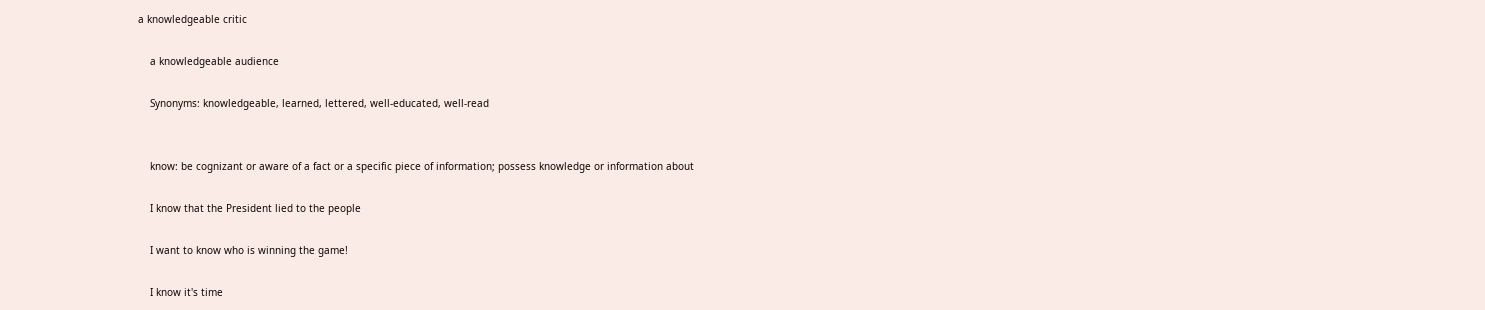a knowledgeable critic

    a knowledgeable audience

    Synonyms: knowledgeable, learned, lettered, well-educated, well-read


    know: be cognizant or aware of a fact or a specific piece of information; possess knowledge or information about

    I know that the President lied to the people

    I want to know who is winning the game!

    I know it's time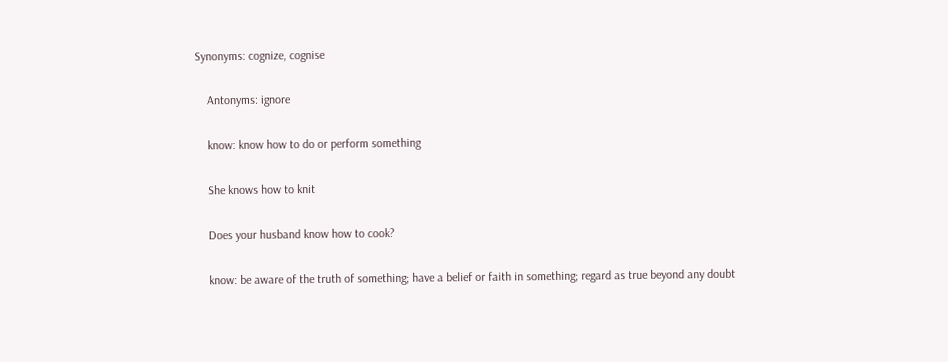Synonyms: cognize, cognise

    Antonyms: ignore

    know: know how to do or perform something

    She knows how to knit

    Does your husband know how to cook?

    know: be aware of the truth of something; have a belief or faith in something; regard as true beyond any doubt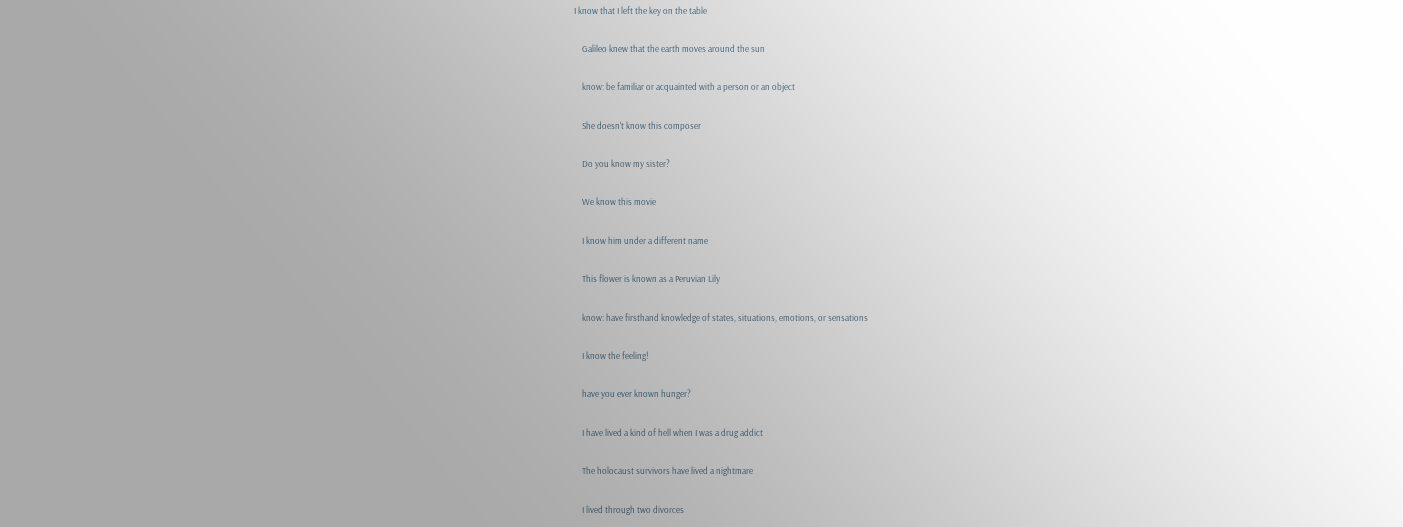I know that I left the key on the table

    Galileo knew that the earth moves around the sun

    know: be familiar or acquainted with a person or an object

    She doesn't know this composer

    Do you know my sister?

    We know this movie

    I know him under a different name

    This flower is known as a Peruvian Lily

    know: have firsthand knowledge of states, situations, emotions, or sensations

    I know the feeling!

    have you ever known hunger?

    I have lived a kind of hell when I was a drug addict

    The holocaust survivors have lived a nightmare

    I lived through two divorces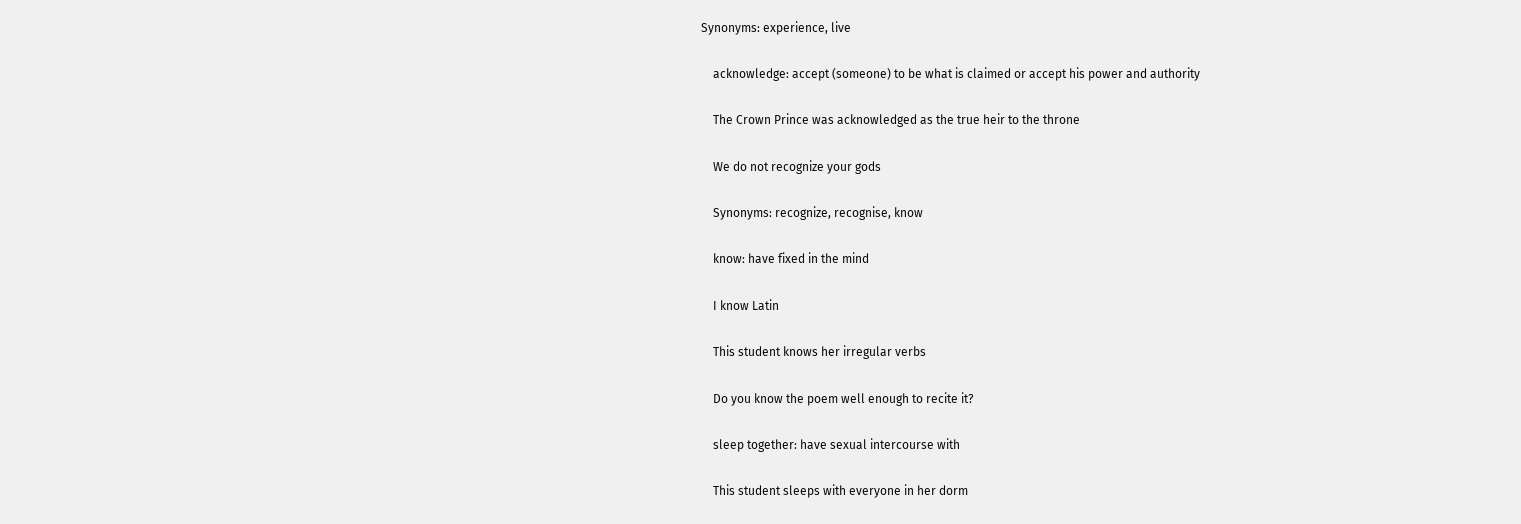Synonyms: experience, live

    acknowledge: accept (someone) to be what is claimed or accept his power and authority

    The Crown Prince was acknowledged as the true heir to the throne

    We do not recognize your gods

    Synonyms: recognize, recognise, know

    know: have fixed in the mind

    I know Latin

    This student knows her irregular verbs

    Do you know the poem well enough to recite it?

    sleep together: have sexual intercourse with

    This student sleeps with everyone in her dorm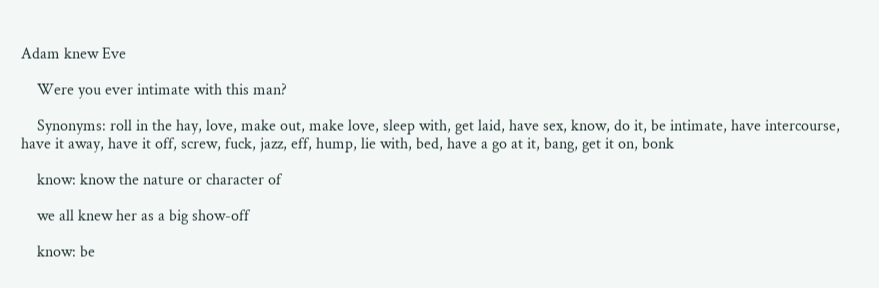Adam knew Eve

    Were you ever intimate with this man?

    Synonyms: roll in the hay, love, make out, make love, sleep with, get laid, have sex, know, do it, be intimate, have intercourse, have it away, have it off, screw, fuck, jazz, eff, hump, lie with, bed, have a go at it, bang, get it on, bonk

    know: know the nature or character of

    we all knew her as a big show-off

    know: be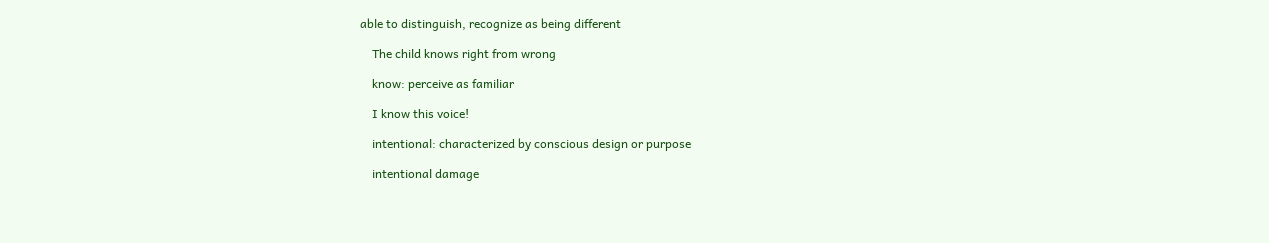able to distinguish, recognize as being different

    The child knows right from wrong

    know: perceive as familiar

    I know this voice!

    intentional: characterized by conscious design or purpose

    intentional damage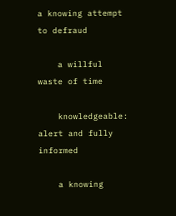a knowing attempt to defraud

    a willful waste of time

    knowledgeable: alert and fully informed

    a knowing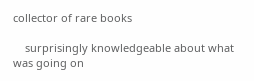collector of rare books

    surprisingly knowledgeable about what was going on